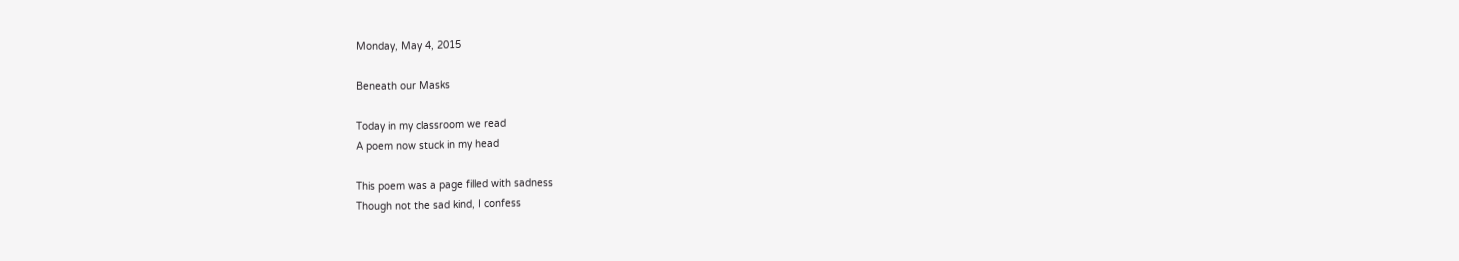Monday, May 4, 2015

Beneath our Masks

Today in my classroom we read
A poem now stuck in my head

This poem was a page filled with sadness
Though not the sad kind, I confess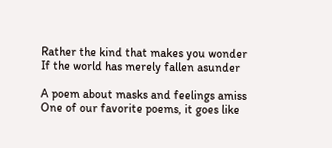Rather the kind that makes you wonder
If the world has merely fallen asunder

A poem about masks and feelings amiss
One of our favorite poems, it goes like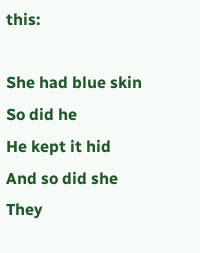this:

She had blue skin
So did he
He kept it hid
And so did she
They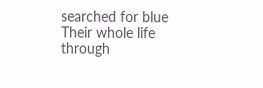searched for blue
Their whole life through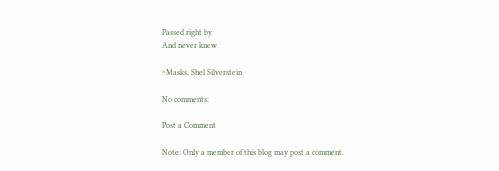Passed right by
And never knew

~Masks, Shel Silverstein

No comments:

Post a Comment

Note: Only a member of this blog may post a comment.